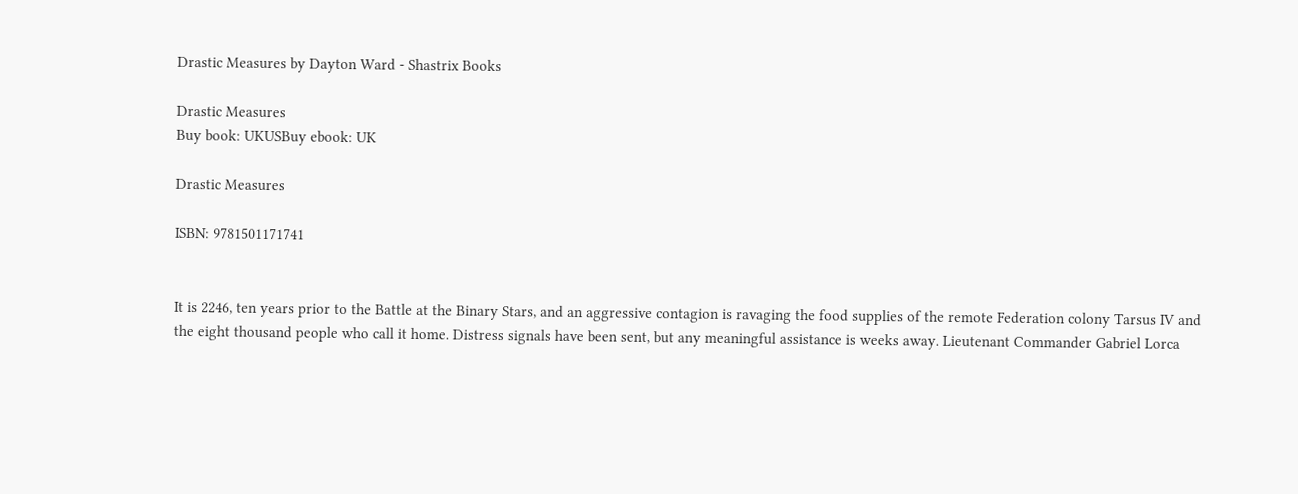Drastic Measures by Dayton Ward - Shastrix Books

Drastic Measures
Buy book: UKUSBuy ebook: UK

Drastic Measures

ISBN: 9781501171741


It is 2246, ten years prior to the Battle at the Binary Stars, and an aggressive contagion is ravaging the food supplies of the remote Federation colony Tarsus IV and the eight thousand people who call it home. Distress signals have been sent, but any meaningful assistance is weeks away. Lieutenant Commander Gabriel Lorca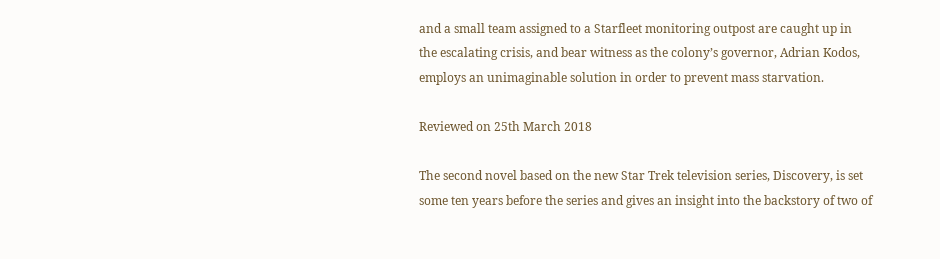and a small team assigned to a Starfleet monitoring outpost are caught up in the escalating crisis, and bear witness as the colony’s governor, Adrian Kodos, employs an unimaginable solution in order to prevent mass starvation.

Reviewed on 25th March 2018

The second novel based on the new Star Trek television series, Discovery, is set some ten years before the series and gives an insight into the backstory of two of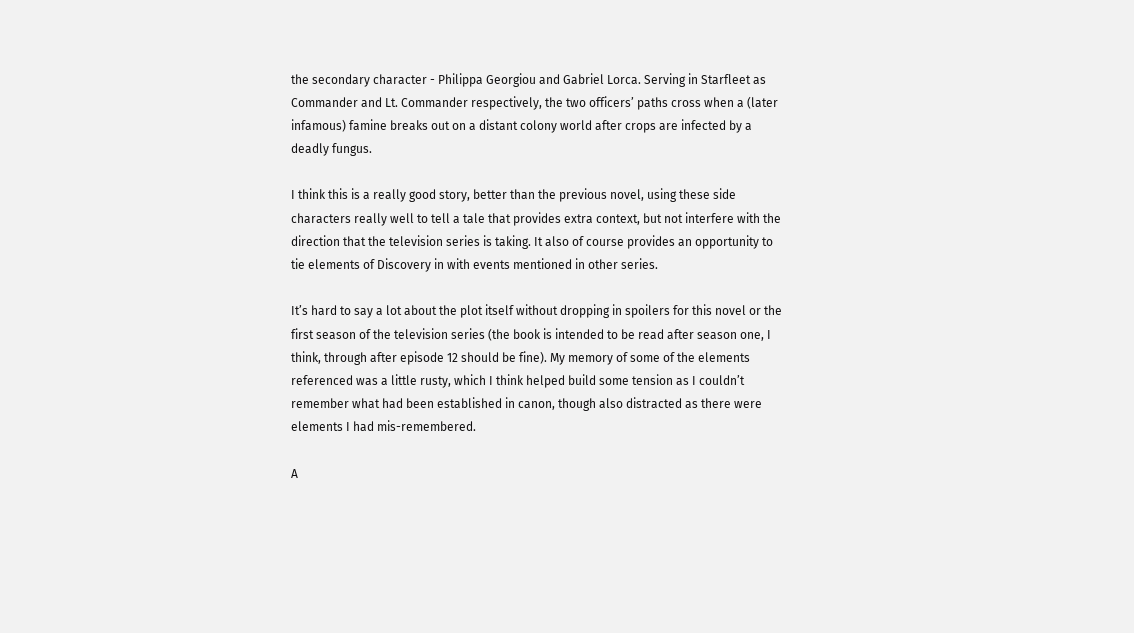the secondary character - Philippa Georgiou and Gabriel Lorca. Serving in Starfleet as Commander and Lt. Commander respectively, the two officers’ paths cross when a (later infamous) famine breaks out on a distant colony world after crops are infected by a deadly fungus.

I think this is a really good story, better than the previous novel, using these side characters really well to tell a tale that provides extra context, but not interfere with the direction that the television series is taking. It also of course provides an opportunity to tie elements of Discovery in with events mentioned in other series.

It’s hard to say a lot about the plot itself without dropping in spoilers for this novel or the first season of the television series (the book is intended to be read after season one, I think, through after episode 12 should be fine). My memory of some of the elements referenced was a little rusty, which I think helped build some tension as I couldn’t remember what had been established in canon, though also distracted as there were elements I had mis-remembered.

A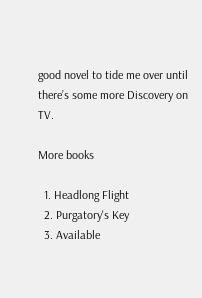good novel to tide me over until there’s some more Discovery on TV.

More books

  1. Headlong Flight
  2. Purgatory's Key
  3. Available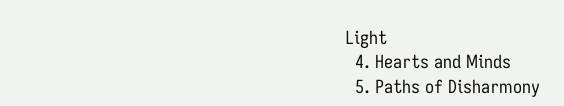Light
  4. Hearts and Minds
  5. Paths of Disharmony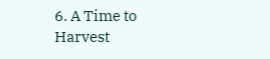6. A Time to Harvest